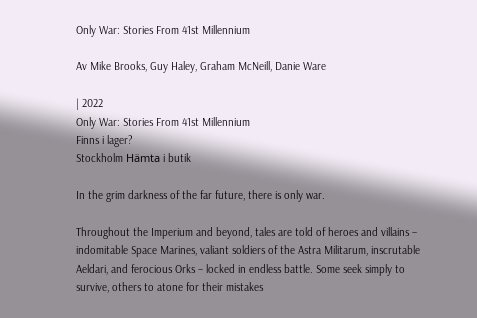Only War: Stories From 41st Millennium

Av Mike Brooks, Guy Haley, Graham McNeill, Danie Ware

| 2022
Only War: Stories From 41st Millennium
Finns i lager?
Stockholm Hämta i butik

In the grim darkness of the far future, there is only war.

Throughout the Imperium and beyond, tales are told of heroes and villains – indomitable Space Marines, valiant soldiers of the Astra Militarum, inscrutable Aeldari, and ferocious Orks – locked in endless battle. Some seek simply to survive, others to atone for their mistakes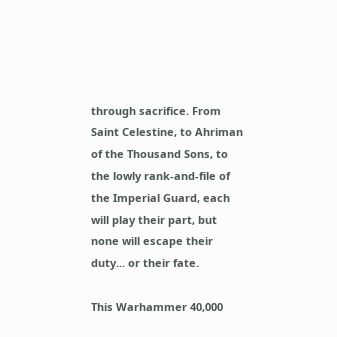through sacrifice. From Saint Celestine, to Ahriman of the Thousand Sons, to the lowly rank-and-file of the Imperial Guard, each will play their part, but none will escape their duty... or their fate.

This Warhammer 40,000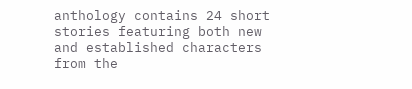anthology contains 24 short stories featuring both new and established characters from the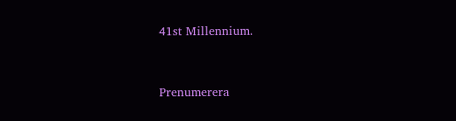41st Millennium.


Prenumerera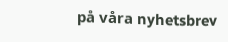på våra nyhetsbrev